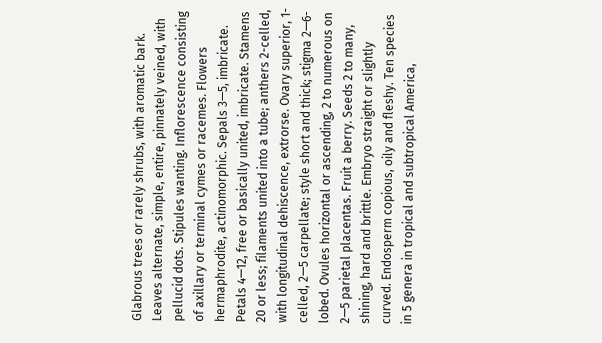Glabrous trees or rarely shrubs, with aromatic bark. Leaves alternate, simple, entire, pinnately veined, with pellucid dots. Stipules wanting. Inflorescence consisting of axillary or terminal cymes or racemes. Flowers hermaphrodite, actinomorphic. Sepals 3—5, imbricate. Petals 4—12, free or basically united, imbricate. Stamens 20 or less; filaments united into a tube; anthers 2-celled, with longitudinal dehiscence, extrorse. Ovary superior, 1-celled, 2—5 carpellate; style short and thick; stigma 2—6-lobed. Ovules horizontal or ascending, 2 to numerous on 2—5 parietal placentas. Fruit a berry. Seeds 2 to many, shining, hard and brittle. Embryo straight or slightly curved. Endosperm copious, oily and fleshy. Ten species in 5 genera in tropical and subtropical America,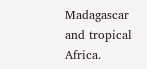Madagascar and tropical Africa.